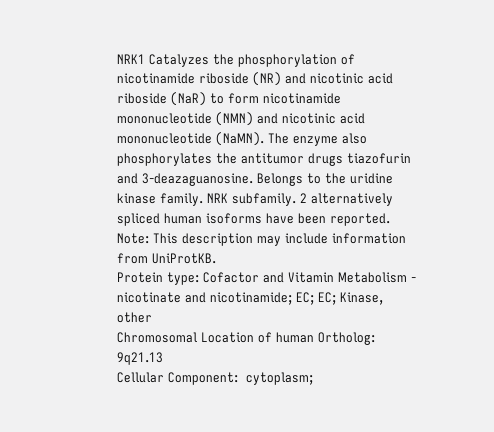NRK1 Catalyzes the phosphorylation of nicotinamide riboside (NR) and nicotinic acid riboside (NaR) to form nicotinamide mononucleotide (NMN) and nicotinic acid mononucleotide (NaMN). The enzyme also phosphorylates the antitumor drugs tiazofurin and 3-deazaguanosine. Belongs to the uridine kinase family. NRK subfamily. 2 alternatively spliced human isoforms have been reported. Note: This description may include information from UniProtKB.
Protein type: Cofactor and Vitamin Metabolism - nicotinate and nicotinamide; EC; EC; Kinase, other
Chromosomal Location of human Ortholog: 9q21.13
Cellular Component:  cytoplasm;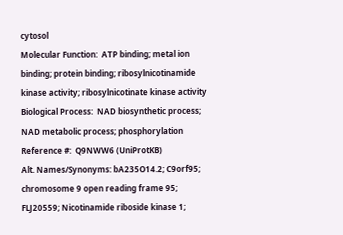cytosol
Molecular Function:  ATP binding; metal ion binding; protein binding; ribosylnicotinamide kinase activity; ribosylnicotinate kinase activity
Biological Process:  NAD biosynthetic process; NAD metabolic process; phosphorylation
Reference #:  Q9NWW6 (UniProtKB)
Alt. Names/Synonyms: bA235O14.2; C9orf95; chromosome 9 open reading frame 95; FLJ20559; Nicotinamide riboside kinase 1;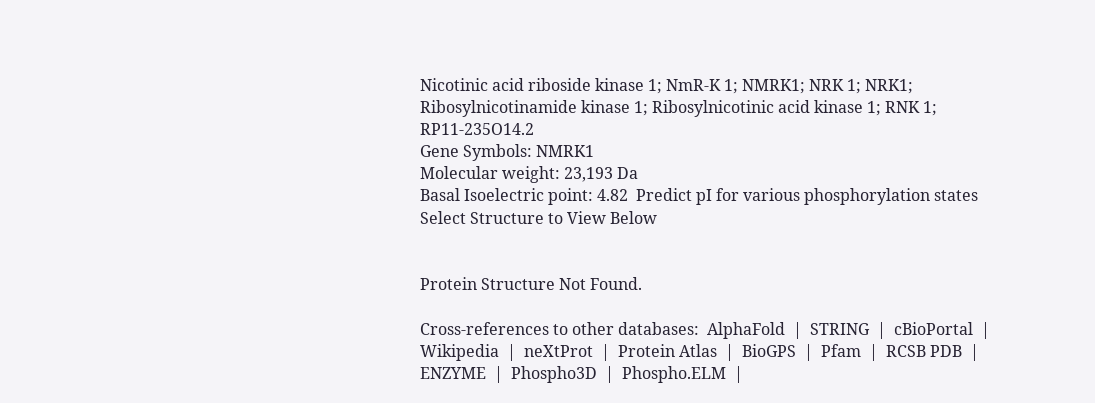Nicotinic acid riboside kinase 1; NmR-K 1; NMRK1; NRK 1; NRK1; Ribosylnicotinamide kinase 1; Ribosylnicotinic acid kinase 1; RNK 1; RP11-235O14.2
Gene Symbols: NMRK1
Molecular weight: 23,193 Da
Basal Isoelectric point: 4.82  Predict pI for various phosphorylation states
Select Structure to View Below


Protein Structure Not Found.

Cross-references to other databases:  AlphaFold  |  STRING  |  cBioPortal  |  Wikipedia  |  neXtProt  |  Protein Atlas  |  BioGPS  |  Pfam  |  RCSB PDB  |  ENZYME  |  Phospho3D  |  Phospho.ELM  |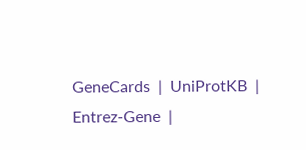GeneCards  |  UniProtKB  |  Entrez-Gene  |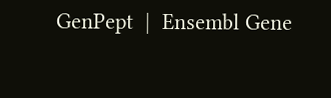GenPept  |  Ensembl Gene